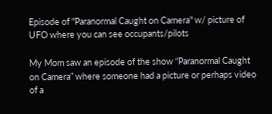Episode of "Paranormal Caught on Camera" w/ picture of UFO where you can see occupants/pilots

My Mom saw an episode of the show “Paranormal Caught on Camera” where someone had a picture or perhaps video of a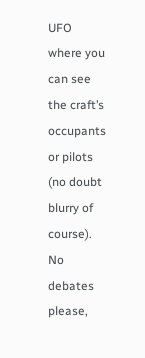UFO where you can see the craft’s occupants or pilots (no doubt blurry of course).
No debates please,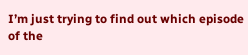I’m just trying to find out which episode of the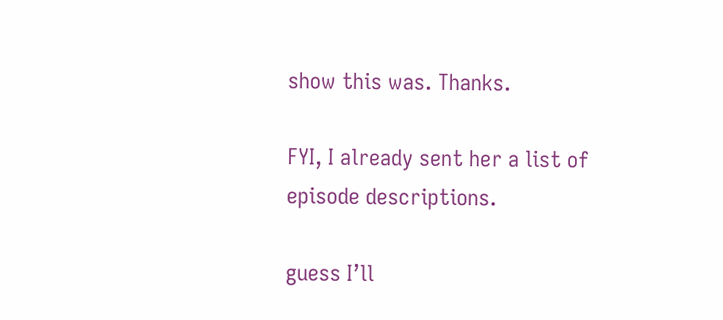show this was. Thanks.

FYI, I already sent her a list of episode descriptions.

guess I’ll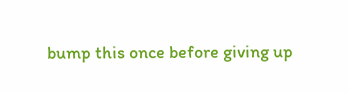bump this once before giving up